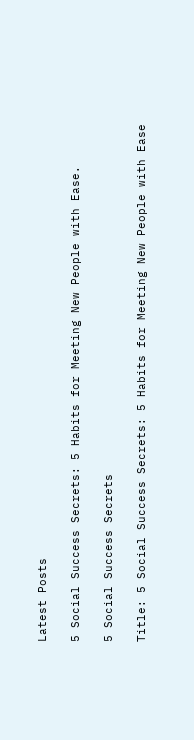Latest Posts

5 Social Success Secrets: 5 Habits for Meeting New People with Ease.

5 Social Success Secrets

Title: 5 Social Success Secrets: 5 Habits for Meeting New People with Ease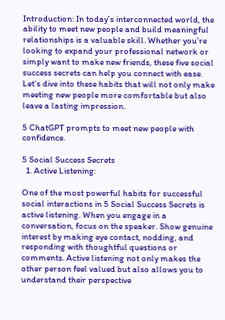Introduction: In today’s interconnected world, the ability to meet new people and build meaningful relationships is a valuable skill. Whether you’re looking to expand your professional network or simply want to make new friends, these five social success secrets can help you connect with ease. Let’s dive into these habits that will not only make meeting new people more comfortable but also leave a lasting impression.

5 ChatGPT prompts to meet new people with confidence.

5 Social Success Secrets
  1. Active Listening:

One of the most powerful habits for successful social interactions in 5 Social Success Secrets is active listening. When you engage in a conversation, focus on the speaker. Show genuine interest by making eye contact, nodding, and responding with thoughtful questions or comments. Active listening not only makes the other person feel valued but also allows you to understand their perspective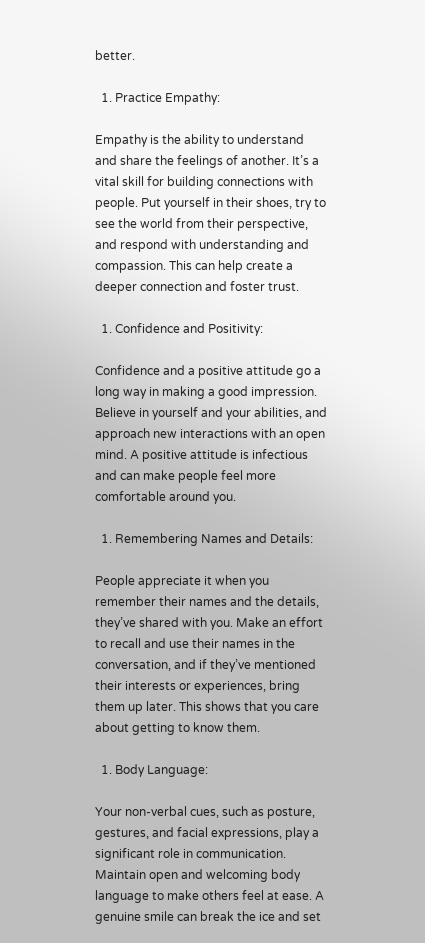better.

  1. Practice Empathy:

Empathy is the ability to understand and share the feelings of another. It’s a vital skill for building connections with people. Put yourself in their shoes, try to see the world from their perspective, and respond with understanding and compassion. This can help create a deeper connection and foster trust.

  1. Confidence and Positivity:

Confidence and a positive attitude go a long way in making a good impression. Believe in yourself and your abilities, and approach new interactions with an open mind. A positive attitude is infectious and can make people feel more comfortable around you.

  1. Remembering Names and Details:

People appreciate it when you remember their names and the details, they’ve shared with you. Make an effort to recall and use their names in the conversation, and if they’ve mentioned their interests or experiences, bring them up later. This shows that you care about getting to know them.

  1. Body Language:

Your non-verbal cues, such as posture, gestures, and facial expressions, play a significant role in communication. Maintain open and welcoming body language to make others feel at ease. A genuine smile can break the ice and set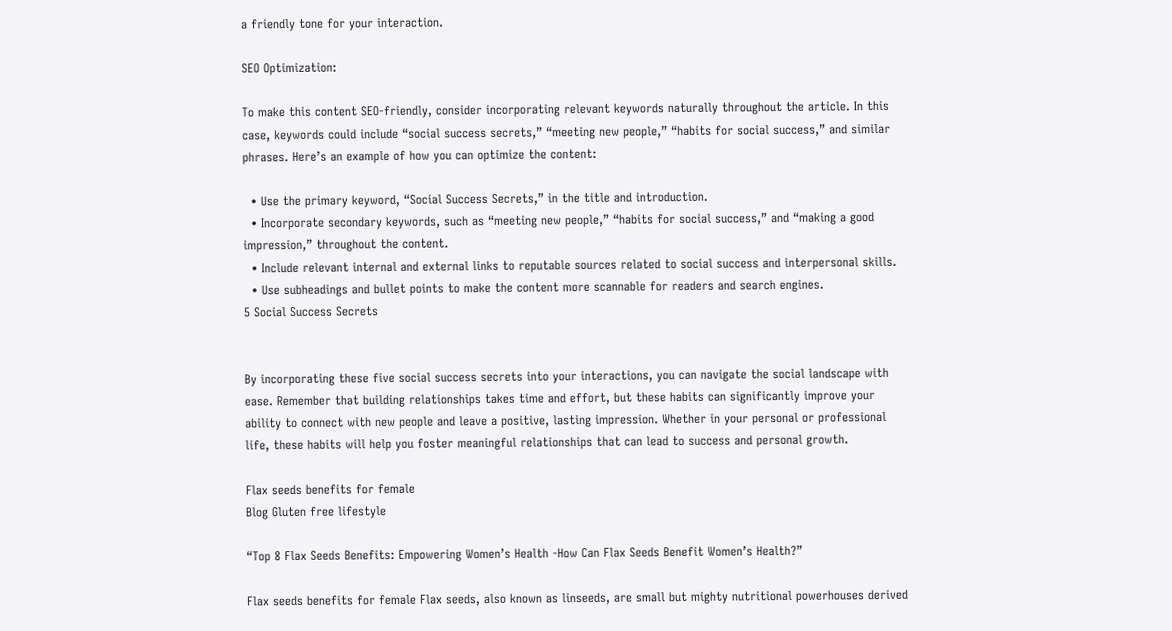a friendly tone for your interaction.

SEO Optimization:

To make this content SEO-friendly, consider incorporating relevant keywords naturally throughout the article. In this case, keywords could include “social success secrets,” “meeting new people,” “habits for social success,” and similar phrases. Here’s an example of how you can optimize the content:

  • Use the primary keyword, “Social Success Secrets,” in the title and introduction.
  • Incorporate secondary keywords, such as “meeting new people,” “habits for social success,” and “making a good impression,” throughout the content.
  • Include relevant internal and external links to reputable sources related to social success and interpersonal skills.
  • Use subheadings and bullet points to make the content more scannable for readers and search engines.
5 Social Success Secrets


By incorporating these five social success secrets into your interactions, you can navigate the social landscape with ease. Remember that building relationships takes time and effort, but these habits can significantly improve your ability to connect with new people and leave a positive, lasting impression. Whether in your personal or professional life, these habits will help you foster meaningful relationships that can lead to success and personal growth.

Flax seeds benefits for female
Blog Gluten free lifestyle

“Top 8 Flax Seeds Benefits: Empowering Women’s Health -How Can Flax Seeds Benefit Women’s Health?”

Flax seeds benefits for female Flax seeds, also known as linseeds, are small but mighty nutritional powerhouses derived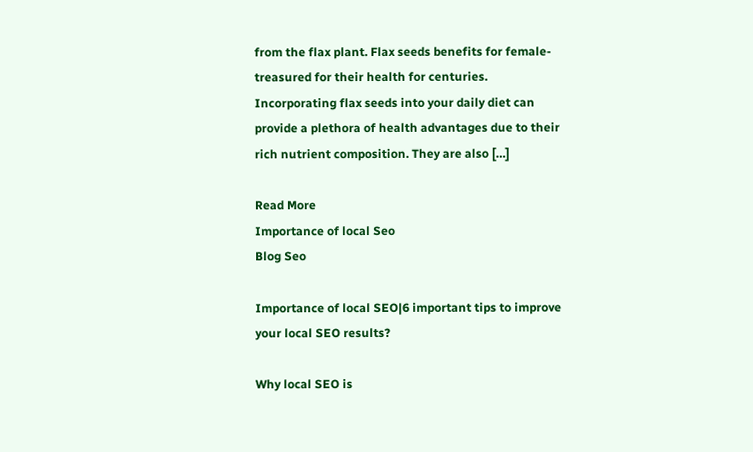from the flax plant. Flax seeds benefits for female-treasured for their health for centuries. Incorporating flax seeds into your daily diet can provide a plethora of health advantages due to their rich nutrient composition. They are also […]

Read More
Importance of local Seo
Blog Seo

Importance of local SEO|6 important tips to improve your local SEO results?

Why local SEO is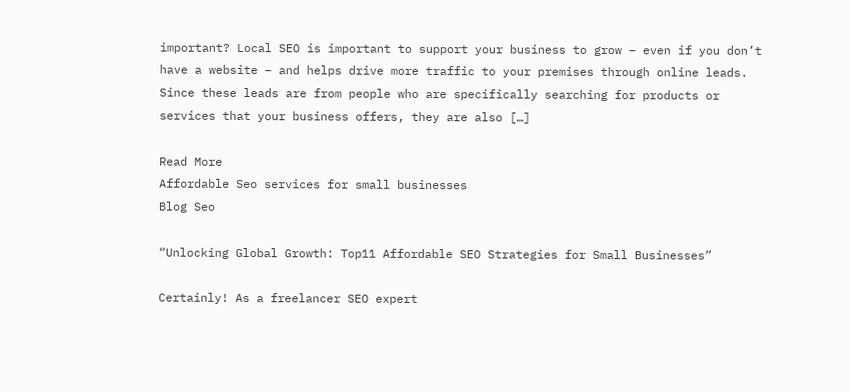important? Local SEO is important to support your business to grow – even if you don’t have a website – and helps drive more traffic to your premises through online leads. Since these leads are from people who are specifically searching for products or services that your business offers, they are also […]

Read More
Affordable Seo services for small businesses
Blog Seo

“Unlocking Global Growth: Top11 Affordable SEO Strategies for Small Businesses”

Certainly! As a freelancer SEO expert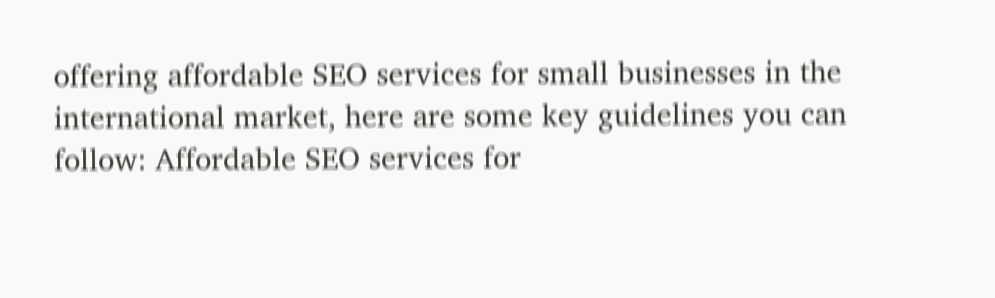offering affordable SEO services for small businesses in the international market, here are some key guidelines you can follow: Affordable SEO services for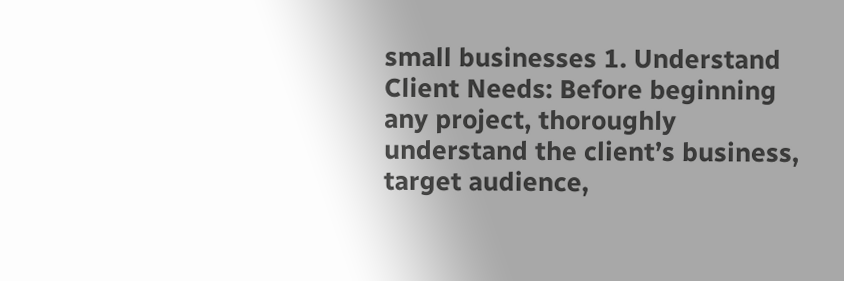small businesses 1. Understand Client Needs: Before beginning any project, thoroughly understand the client’s business, target audience,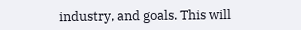industry, and goals. This will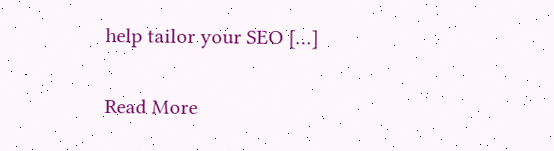help tailor your SEO […]

Read More